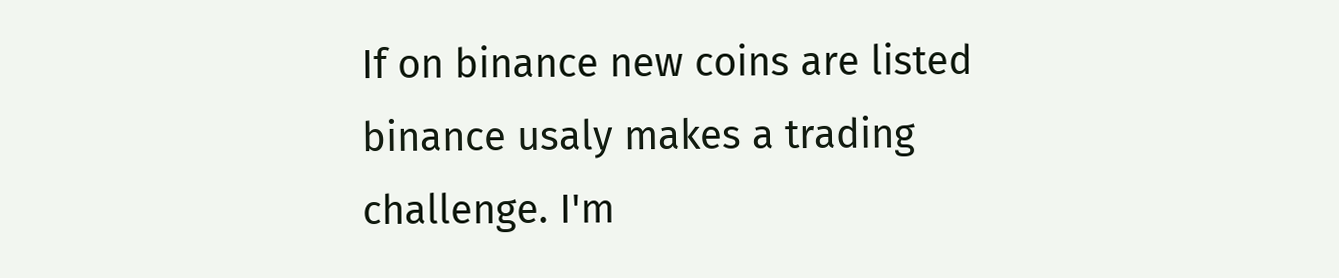If on binance new coins are listed binance usaly makes a trading challenge. I'm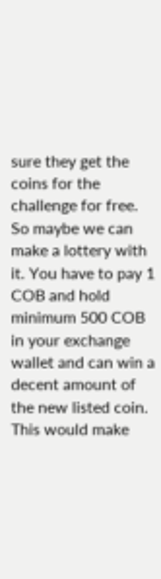sure they get the coins for the challenge for free. So maybe we can make a lottery with it. You have to pay 1 COB and hold minimum 500 COB in your exchange wallet and can win a decent amount of the new listed coin. This would make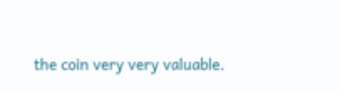the coin very very valuable.